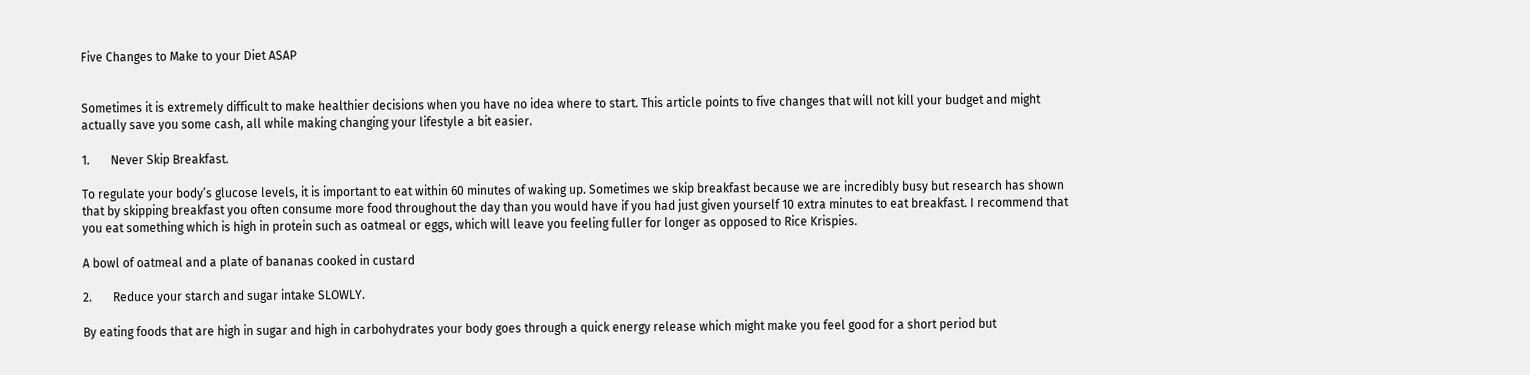Five Changes to Make to your Diet ASAP


Sometimes it is extremely difficult to make healthier decisions when you have no idea where to start. This article points to five changes that will not kill your budget and might actually save you some cash, all while making changing your lifestyle a bit easier.

1.       Never Skip Breakfast.

To regulate your body’s glucose levels, it is important to eat within 60 minutes of waking up. Sometimes we skip breakfast because we are incredibly busy but research has shown that by skipping breakfast you often consume more food throughout the day than you would have if you had just given yourself 10 extra minutes to eat breakfast. I recommend that you eat something which is high in protein such as oatmeal or eggs, which will leave you feeling fuller for longer as opposed to Rice Krispies.

A bowl of oatmeal and a plate of bananas cooked in custard

2.       Reduce your starch and sugar intake SLOWLY.

By eating foods that are high in sugar and high in carbohydrates your body goes through a quick energy release which might make you feel good for a short period but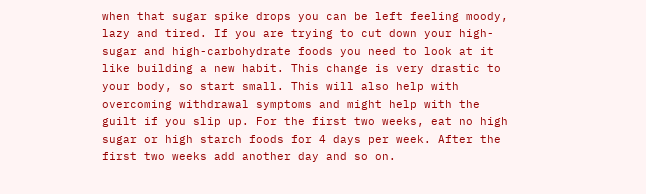when that sugar spike drops you can be left feeling moody, lazy and tired. If you are trying to cut down your high-sugar and high-carbohydrate foods you need to look at it like building a new habit. This change is very drastic to your body, so start small. This will also help with overcoming withdrawal symptoms and might help with the guilt if you slip up. For the first two weeks, eat no high sugar or high starch foods for 4 days per week. After the first two weeks add another day and so on.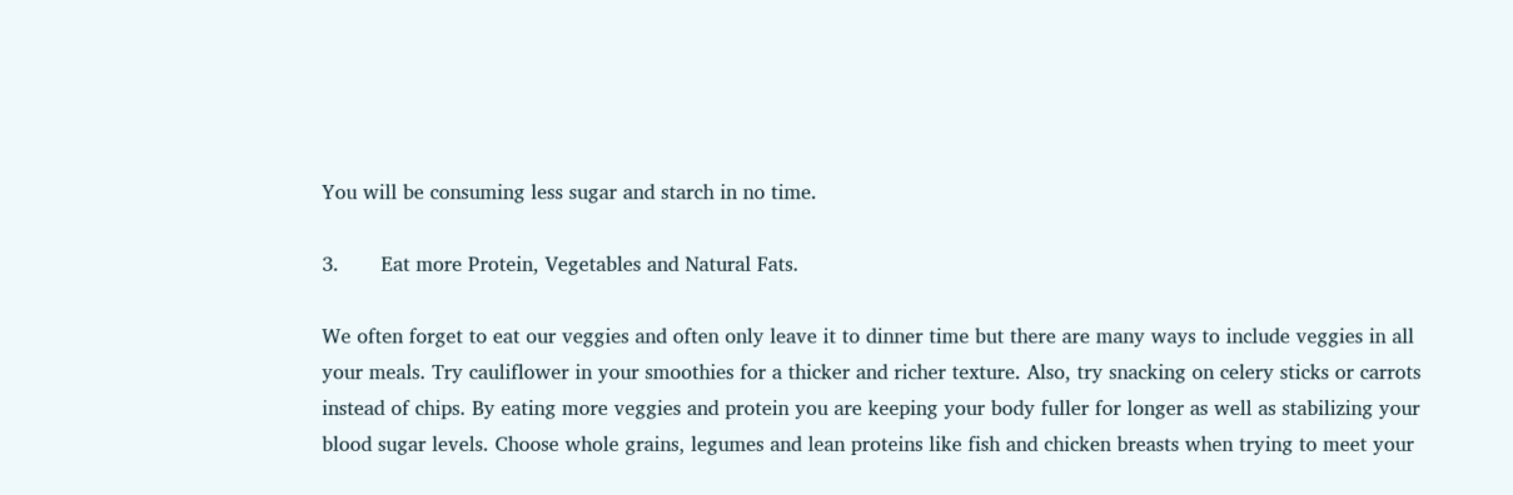You will be consuming less sugar and starch in no time.

3.       Eat more Protein, Vegetables and Natural Fats.

We often forget to eat our veggies and often only leave it to dinner time but there are many ways to include veggies in all your meals. Try cauliflower in your smoothies for a thicker and richer texture. Also, try snacking on celery sticks or carrots instead of chips. By eating more veggies and protein you are keeping your body fuller for longer as well as stabilizing your blood sugar levels. Choose whole grains, legumes and lean proteins like fish and chicken breasts when trying to meet your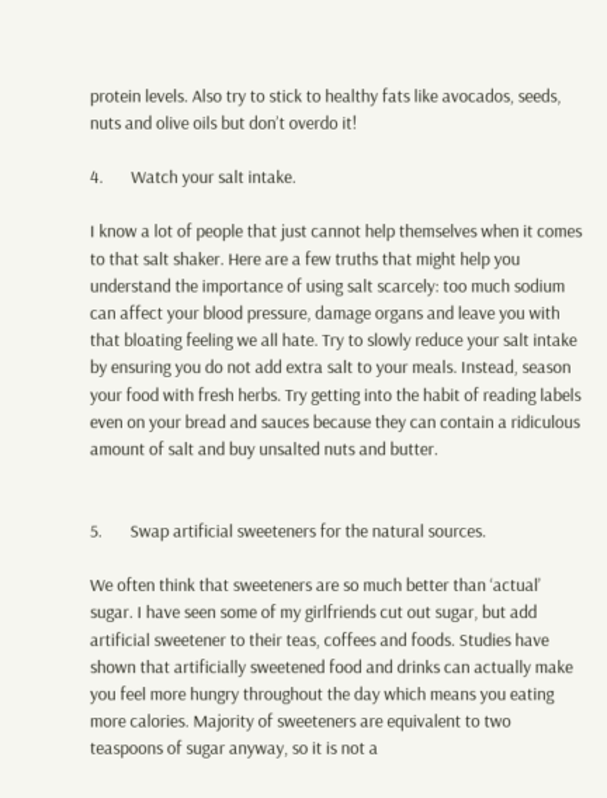protein levels. Also try to stick to healthy fats like avocados, seeds, nuts and olive oils but don’t overdo it!

4.       Watch your salt intake.

I know a lot of people that just cannot help themselves when it comes to that salt shaker. Here are a few truths that might help you understand the importance of using salt scarcely: too much sodium can affect your blood pressure, damage organs and leave you with that bloating feeling we all hate. Try to slowly reduce your salt intake by ensuring you do not add extra salt to your meals. Instead, season your food with fresh herbs. Try getting into the habit of reading labels even on your bread and sauces because they can contain a ridiculous amount of salt and buy unsalted nuts and butter.


5.       Swap artificial sweeteners for the natural sources.

We often think that sweeteners are so much better than ‘actual’ sugar. I have seen some of my girlfriends cut out sugar, but add artificial sweetener to their teas, coffees and foods. Studies have shown that artificially sweetened food and drinks can actually make you feel more hungry throughout the day which means you eating more calories. Majority of sweeteners are equivalent to two teaspoons of sugar anyway, so it is not a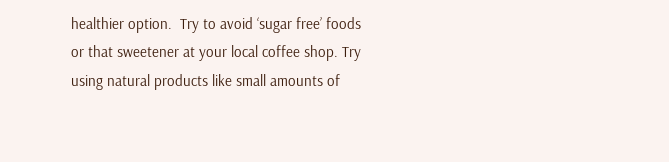healthier option.  Try to avoid ‘sugar free’ foods or that sweetener at your local coffee shop. Try using natural products like small amounts of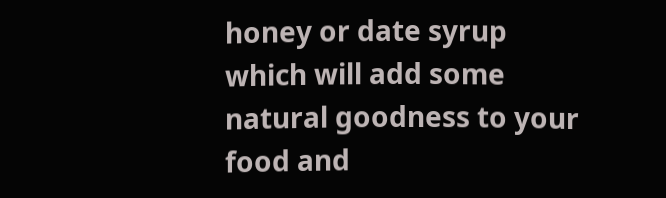honey or date syrup which will add some natural goodness to your food and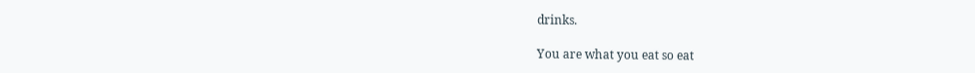drinks.

You are what you eat so eat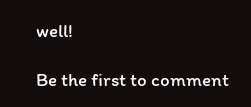well!

Be the first to comment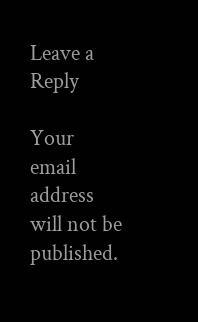Leave a Reply

Your email address will not be published.